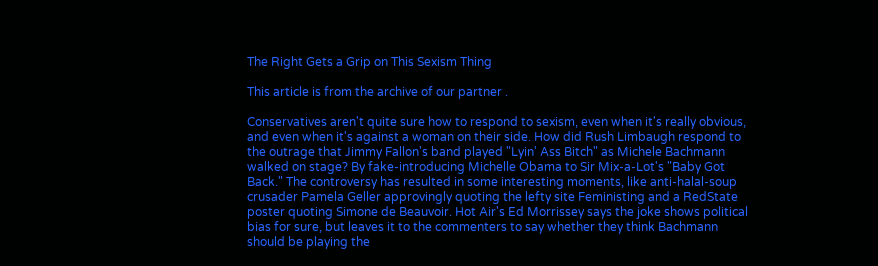The Right Gets a Grip on This Sexism Thing

This article is from the archive of our partner .

Conservatives aren't quite sure how to respond to sexism, even when it's really obvious, and even when it's against a woman on their side. How did Rush Limbaugh respond to the outrage that Jimmy Fallon's band played "Lyin' Ass Bitch" as Michele Bachmann walked on stage? By fake-introducing Michelle Obama to Sir Mix-a-Lot's "Baby Got Back." The controversy has resulted in some interesting moments, like anti-halal-soup crusader Pamela Geller approvingly quoting the lefty site Feministing and a RedState poster quoting Simone de Beauvoir. Hot Air's Ed Morrissey says the joke shows political bias for sure, but leaves it to the commenters to say whether they think Bachmann should be playing the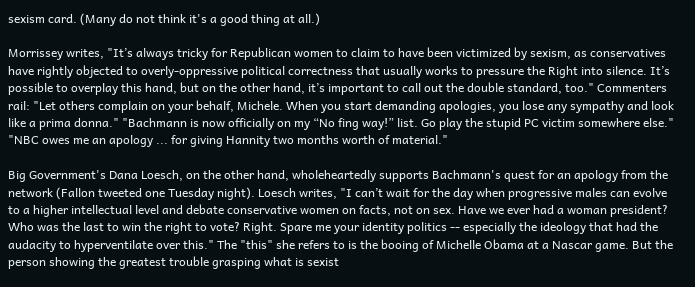sexism card. (Many do not think it's a good thing at all.)

Morrissey writes, "It’s always tricky for Republican women to claim to have been victimized by sexism, as conservatives have rightly objected to overly-oppressive political correctness that usually works to pressure the Right into silence. It’s possible to overplay this hand, but on the other hand, it’s important to call out the double standard, too." Commenters rail: "Let others complain on your behalf, Michele. When you start demanding apologies, you lose any sympathy and look like a prima donna." "Bachmann is now officially on my “No fing way!” list. Go play the stupid PC victim somewhere else." "NBC owes me an apology ... for giving Hannity two months worth of material."

Big Government's Dana Loesch, on the other hand, wholeheartedly supports Bachmann's quest for an apology from the network (Fallon tweeted one Tuesday night). Loesch writes, "I can’t wait for the day when progressive males can evolve to a higher intellectual level and debate conservative women on facts, not on sex. Have we ever had a woman president? Who was the last to win the right to vote? Right. Spare me your identity politics -- especially the ideology that had the audacity to hyperventilate over this." The "this" she refers to is the booing of Michelle Obama at a Nascar game. But the person showing the greatest trouble grasping what is sexist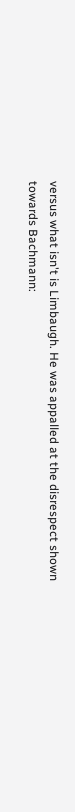versus what isn't is Limbaugh. He was appalled at the disrespect shown towards Bachmann: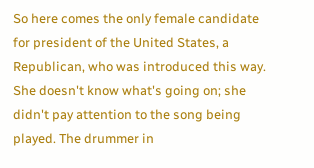So here comes the only female candidate for president of the United States, a Republican, who was introduced this way. She doesn't know what's going on; she didn't pay attention to the song being played. The drummer in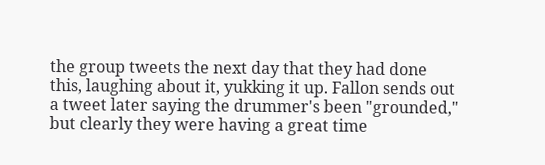the group tweets the next day that they had done this, laughing about it, yukking it up. Fallon sends out a tweet later saying the drummer's been "grounded," but clearly they were having a great time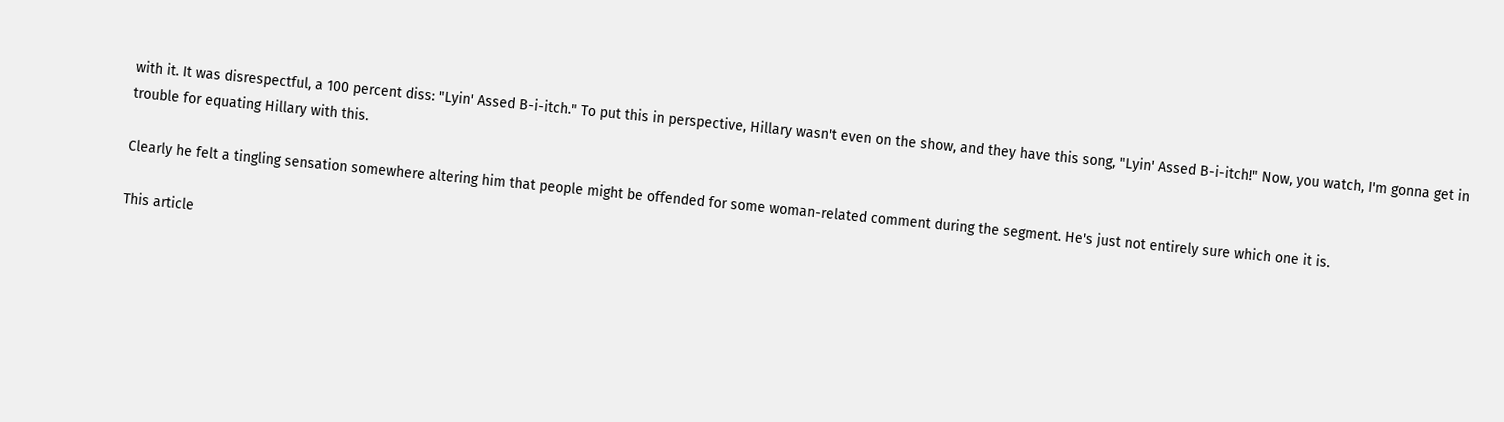with it. It was disrespectful, a 100 percent diss: "Lyin' Assed B-i-itch." To put this in perspective, Hillary wasn't even on the show, and they have this song, "Lyin' Assed B-i-itch!" Now, you watch, I'm gonna get in trouble for equating Hillary with this.

Clearly he felt a tingling sensation somewhere altering him that people might be offended for some woman-related comment during the segment. He's just not entirely sure which one it is.

This article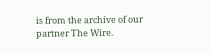is from the archive of our partner The Wire.